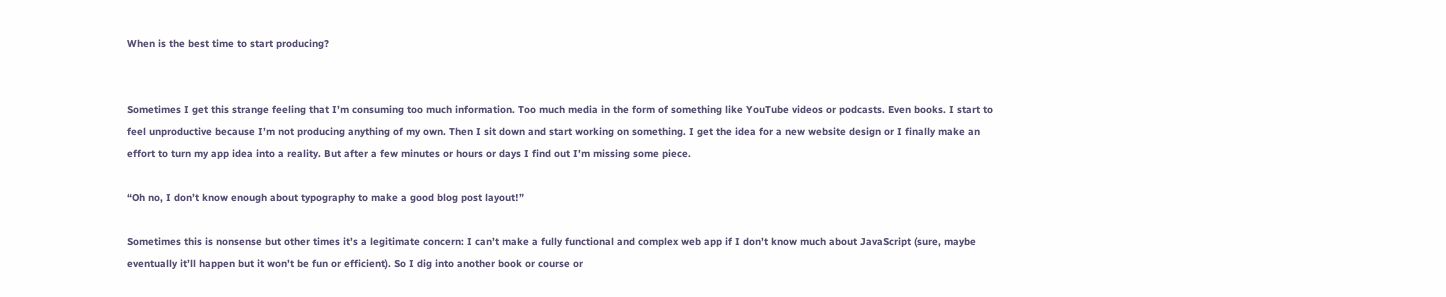When is the best time to start producing?


Sometimes I get this strange feeling that I’m consuming too much information. Too much media in the form of something like YouTube videos or podcasts. Even books. I start to feel unproductive because I’m not producing anything of my own. Then I sit down and start working on something. I get the idea for a new website design or I finally make an effort to turn my app idea into a reality. But after a few minutes or hours or days I find out I’m missing some piece.

“Oh no, I don’t know enough about typography to make a good blog post layout!”

Sometimes this is nonsense but other times it’s a legitimate concern: I can’t make a fully functional and complex web app if I don’t know much about JavaScript (sure, maybe eventually it’ll happen but it won’t be fun or efficient). So I dig into another book or course or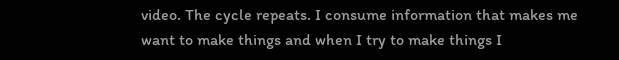video. The cycle repeats. I consume information that makes me want to make things and when I try to make things I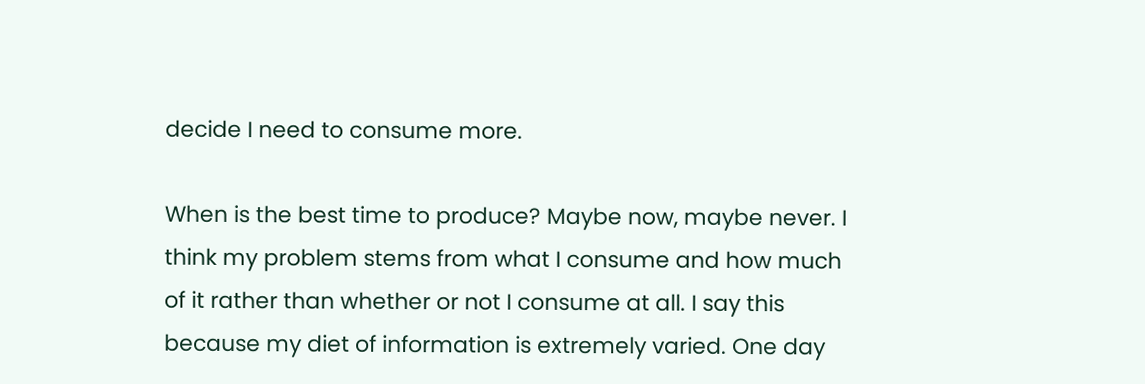decide I need to consume more.

When is the best time to produce? Maybe now, maybe never. I think my problem stems from what I consume and how much of it rather than whether or not I consume at all. I say this because my diet of information is extremely varied. One day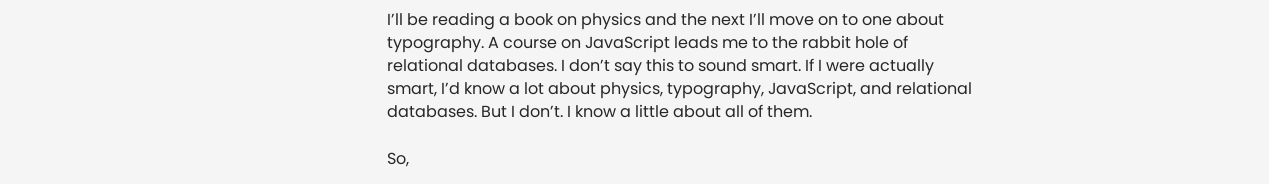I’ll be reading a book on physics and the next I’ll move on to one about typography. A course on JavaScript leads me to the rabbit hole of relational databases. I don’t say this to sound smart. If I were actually smart, I’d know a lot about physics, typography, JavaScript, and relational databases. But I don’t. I know a little about all of them.

So,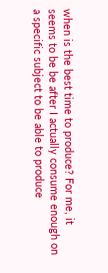when is the best time to produce? For me, it seems to be be after I actually consume enough on a specific subject to be able to produce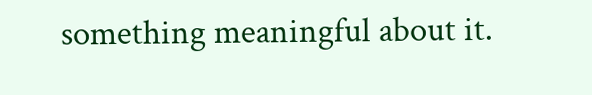something meaningful about it.